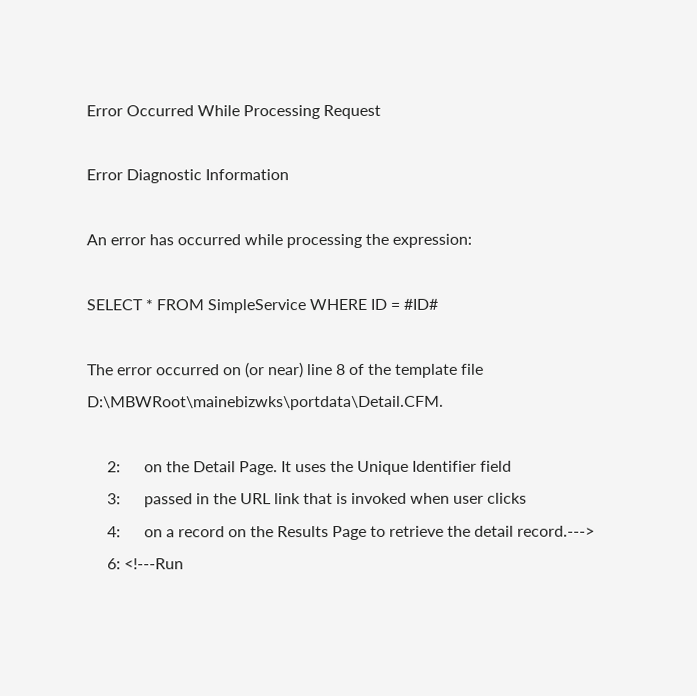Error Occurred While Processing Request

Error Diagnostic Information

An error has occurred while processing the expression:

SELECT * FROM SimpleService WHERE ID = #ID#

The error occurred on (or near) line 8 of the template file D:\MBWRoot\mainebizwks\portdata\Detail.CFM.

     2:      on the Detail Page. It uses the Unique Identifier field
     3:      passed in the URL link that is invoked when user clicks
     4:      on a record on the Results Page to retrieve the detail record.--->
     6: <!---Run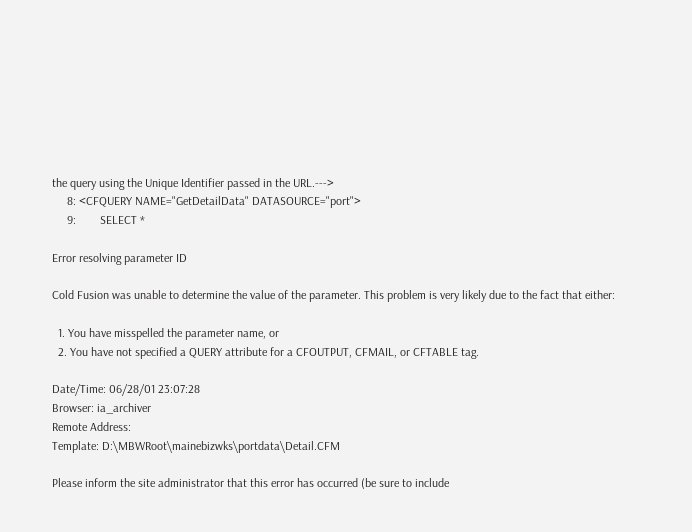the query using the Unique Identifier passed in the URL.--->
     8: <CFQUERY NAME="GetDetailData" DATASOURCE="port">
     9:        SELECT *

Error resolving parameter ID

Cold Fusion was unable to determine the value of the parameter. This problem is very likely due to the fact that either:

  1. You have misspelled the parameter name, or
  2. You have not specified a QUERY attribute for a CFOUTPUT, CFMAIL, or CFTABLE tag.

Date/Time: 06/28/01 23:07:28
Browser: ia_archiver
Remote Address:
Template: D:\MBWRoot\mainebizwks\portdata\Detail.CFM

Please inform the site administrator that this error has occurred (be sure to include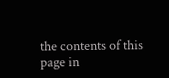the contents of this page in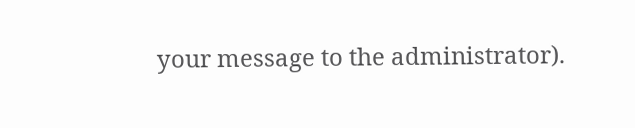your message to the administrator).